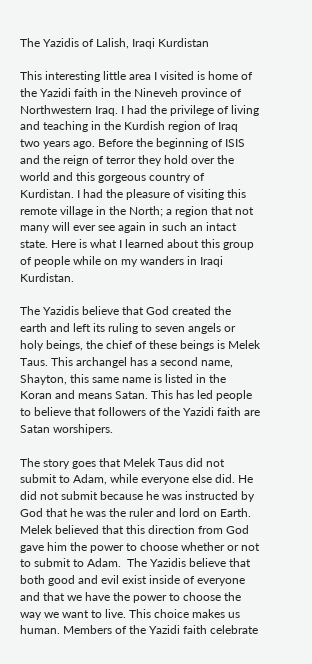The Yazidis of Lalish, Iraqi Kurdistan

This interesting little area I visited is home of the Yazidi faith in the Nineveh province of Northwestern Iraq. I had the privilege of living and teaching in the Kurdish region of Iraq two years ago. Before the beginning of ISIS and the reign of terror they hold over the world and this gorgeous country of Kurdistan. I had the pleasure of visiting this remote village in the North; a region that not many will ever see again in such an intact state. Here is what I learned about this group of people while on my wanders in Iraqi Kurdistan.

The Yazidis believe that God created the earth and left its ruling to seven angels or holy beings, the chief of these beings is Melek Taus. This archangel has a second name, Shayton, this same name is listed in the Koran and means Satan. This has led people to believe that followers of the Yazidi faith are Satan worshipers.

The story goes that Melek Taus did not submit to Adam, while everyone else did. He did not submit because he was instructed by God that he was the ruler and lord on Earth. Melek believed that this direction from God gave him the power to choose whether or not to submit to Adam.  The Yazidis believe that both good and evil exist inside of everyone and that we have the power to choose the way we want to live. This choice makes us human. Members of the Yazidi faith celebrate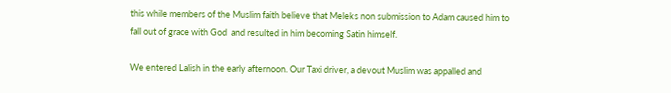this while members of the Muslim faith believe that Meleks non submission to Adam caused him to fall out of grace with God  and resulted in him becoming Satin himself.

We entered Lalish in the early afternoon. Our Taxi driver, a devout Muslim was appalled and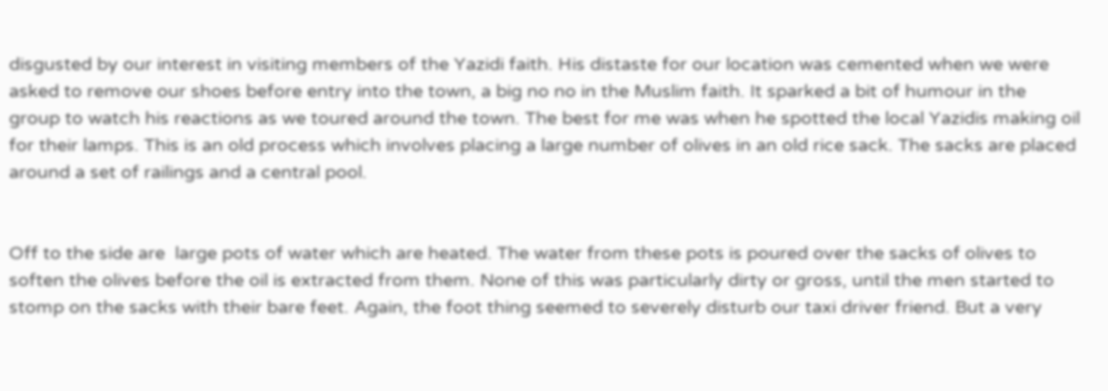disgusted by our interest in visiting members of the Yazidi faith. His distaste for our location was cemented when we were asked to remove our shoes before entry into the town, a big no no in the Muslim faith. It sparked a bit of humour in the group to watch his reactions as we toured around the town. The best for me was when he spotted the local Yazidis making oil for their lamps. This is an old process which involves placing a large number of olives in an old rice sack. The sacks are placed around a set of railings and a central pool.


Off to the side are  large pots of water which are heated. The water from these pots is poured over the sacks of olives to soften the olives before the oil is extracted from them. None of this was particularly dirty or gross, until the men started to stomp on the sacks with their bare feet. Again, the foot thing seemed to severely disturb our taxi driver friend. But a very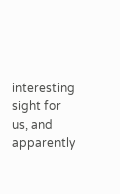interesting sight for us, and apparently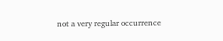not a very regular occurrence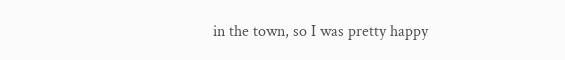in the town, so I was pretty happy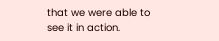that we were able to see it in action.